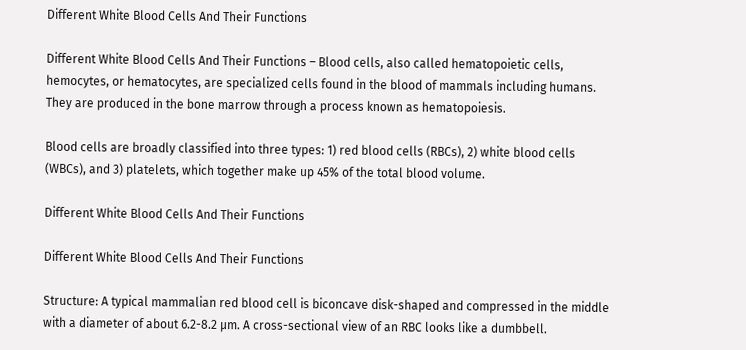Different White Blood Cells And Their Functions

Different White Blood Cells And Their Functions – Blood cells, also called hematopoietic cells, hemocytes, or hematocytes, are specialized cells found in the blood of mammals including humans. They are produced in the bone marrow through a process known as hematopoiesis.

Blood cells are broadly classified into three types: 1) red blood cells (RBCs), 2) white blood cells (WBCs), and 3) platelets, which together make up 45% of the total blood volume.

Different White Blood Cells And Their Functions

Different White Blood Cells And Their Functions

Structure: A typical mammalian red blood cell is biconcave disk-shaped and compressed in the middle with a diameter of about 6.2-8.2 µm. A cross-sectional view of an RBC looks like a dumbbell.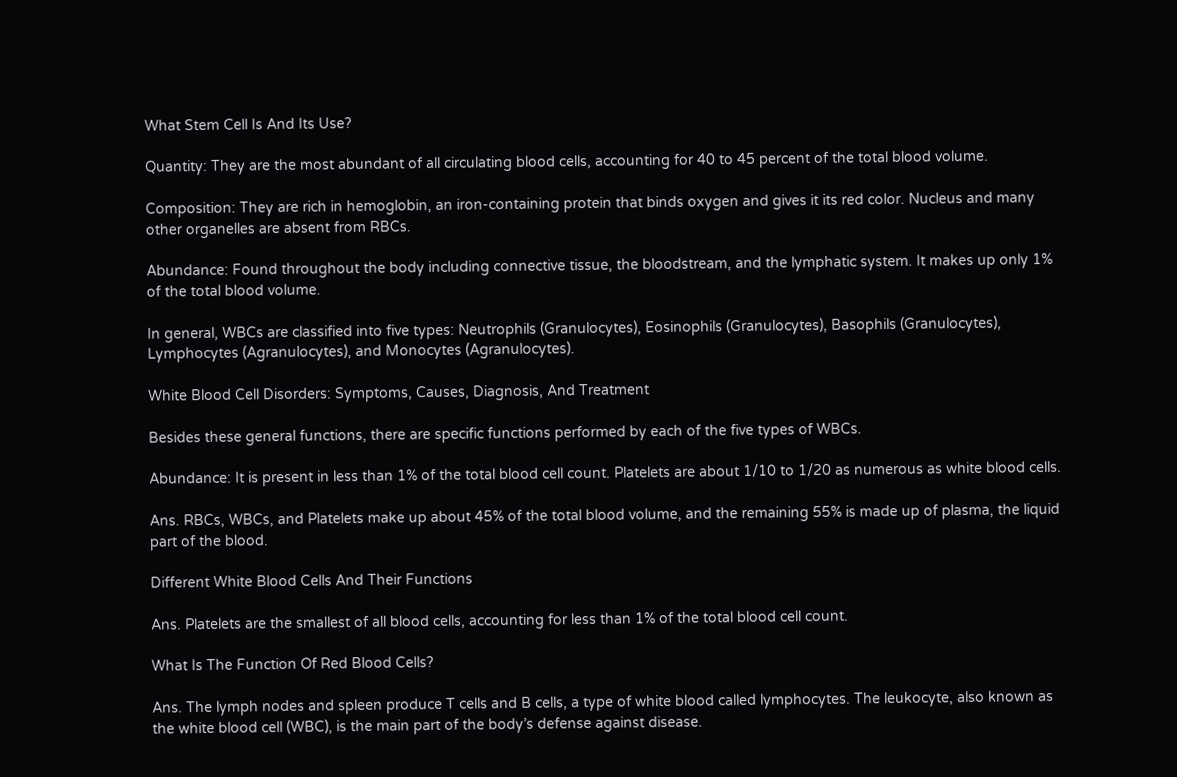What Stem Cell Is And Its Use?

Quantity: They are the most abundant of all circulating blood cells, accounting for 40 to 45 percent of the total blood volume.

Composition: They are rich in hemoglobin, an iron-containing protein that binds oxygen and gives it its red color. Nucleus and many other organelles are absent from RBCs.

Abundance: Found throughout the body including connective tissue, the bloodstream, and the lymphatic system. It makes up only 1% of the total blood volume.

In general, WBCs are classified into five types: Neutrophils (Granulocytes), Eosinophils (Granulocytes), Basophils (Granulocytes), Lymphocytes (Agranulocytes), and Monocytes (Agranulocytes).

White Blood Cell Disorders: Symptoms, Causes, Diagnosis, And Treatment

Besides these general functions, there are specific functions performed by each of the five types of WBCs.

Abundance: It is present in less than 1% of the total blood cell count. Platelets are about 1/10 to 1/20 as numerous as white blood cells.

Ans. RBCs, WBCs, and Platelets make up about 45% of the total blood volume, and the remaining 55% is made up of plasma, the liquid part of the blood.

Different White Blood Cells And Their Functions

Ans. Platelets are the smallest of all blood cells, accounting for less than 1% of the total blood cell count.

What Is The Function Of Red Blood Cells?

Ans. The lymph nodes and spleen produce T cells and B cells, a type of white blood called lymphocytes. The leukocyte, also known as the white blood cell (WBC), is the main part of the body’s defense against disease.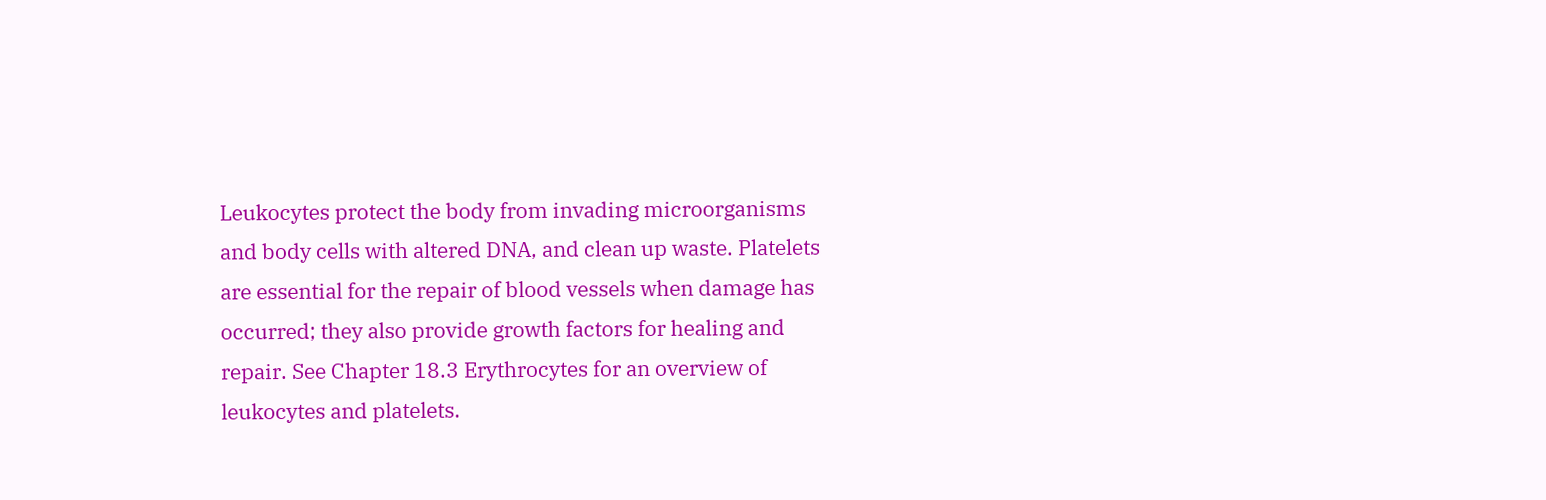Leukocytes protect the body from invading microorganisms and body cells with altered DNA, and clean up waste. Platelets are essential for the repair of blood vessels when damage has occurred; they also provide growth factors for healing and repair. See Chapter 18.3 Erythrocytes for an overview of leukocytes and platelets.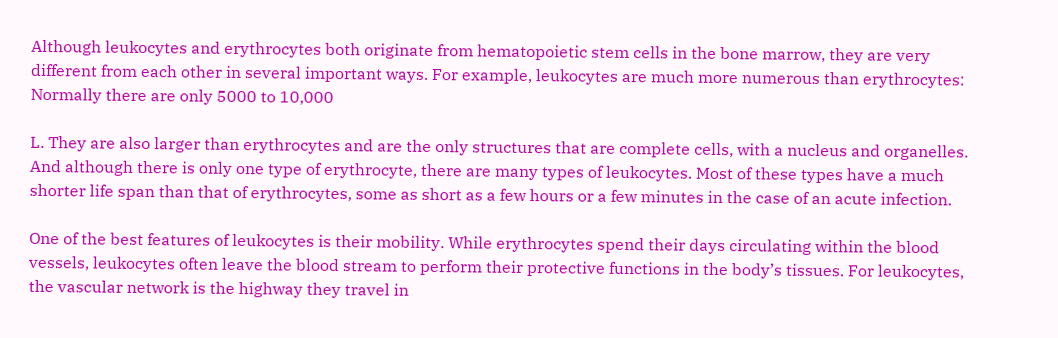Although leukocytes and erythrocytes both originate from hematopoietic stem cells in the bone marrow, they are very different from each other in several important ways. For example, leukocytes are much more numerous than erythrocytes: Normally there are only 5000 to 10,000

L. They are also larger than erythrocytes and are the only structures that are complete cells, with a nucleus and organelles. And although there is only one type of erythrocyte, there are many types of leukocytes. Most of these types have a much shorter life span than that of erythrocytes, some as short as a few hours or a few minutes in the case of an acute infection.

One of the best features of leukocytes is their mobility. While erythrocytes spend their days circulating within the blood vessels, leukocytes often leave the blood stream to perform their protective functions in the body’s tissues. For leukocytes, the vascular network is the highway they travel in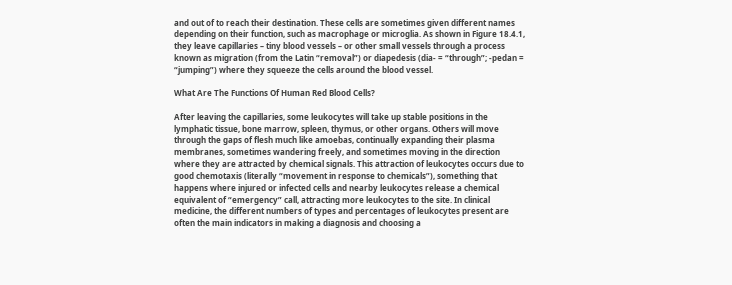and out of to reach their destination. These cells are sometimes given different names depending on their function, such as macrophage or microglia. As shown in Figure 18.4.1, they leave capillaries – tiny blood vessels – or other small vessels through a process known as migration (from the Latin “removal”) or diapedesis (dia- = “through”; -pedan = “jumping”) where they squeeze the cells around the blood vessel.

What Are The Functions Of Human Red Blood Cells?

After leaving the capillaries, some leukocytes will take up stable positions in the lymphatic tissue, bone marrow, spleen, thymus, or other organs. Others will move through the gaps of flesh much like amoebas, continually expanding their plasma membranes, sometimes wandering freely, and sometimes moving in the direction where they are attracted by chemical signals. This attraction of leukocytes occurs due to good chemotaxis (literally “movement in response to chemicals”), something that happens where injured or infected cells and nearby leukocytes release a chemical equivalent of “emergency” call, attracting more leukocytes to the site. In clinical medicine, the different numbers of types and percentages of leukocytes present are often the main indicators in making a diagnosis and choosing a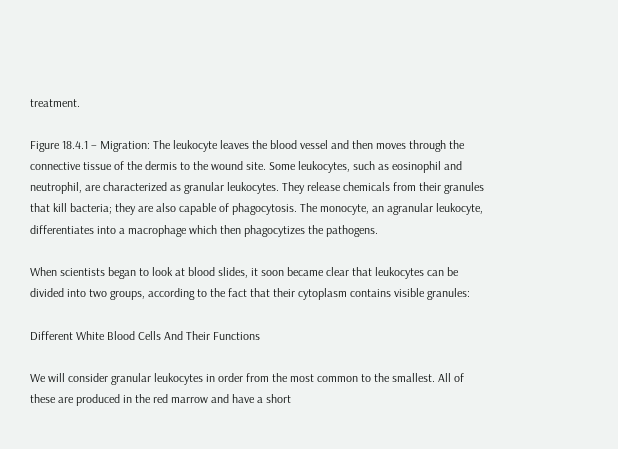treatment.

Figure 18.4.1 – Migration: The leukocyte leaves the blood vessel and then moves through the connective tissue of the dermis to the wound site. Some leukocytes, such as eosinophil and neutrophil, are characterized as granular leukocytes. They release chemicals from their granules that kill bacteria; they are also capable of phagocytosis. The monocyte, an agranular leukocyte, differentiates into a macrophage which then phagocytizes the pathogens.

When scientists began to look at blood slides, it soon became clear that leukocytes can be divided into two groups, according to the fact that their cytoplasm contains visible granules:

Different White Blood Cells And Their Functions

We will consider granular leukocytes in order from the most common to the smallest. All of these are produced in the red marrow and have a short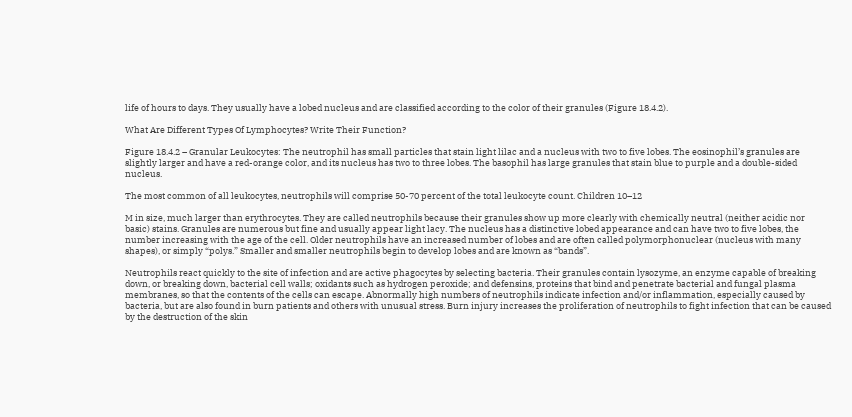life of hours to days. They usually have a lobed nucleus and are classified according to the color of their granules (Figure 18.4.2).

What Are Different Types Of Lymphocytes? Write Their Function?

Figure 18.4.2 – Granular Leukocytes: The neutrophil has small particles that stain light lilac and a nucleus with two to five lobes. The eosinophil’s granules are slightly larger and have a red-orange color, and its nucleus has two to three lobes. The basophil has large granules that stain blue to purple and a double-sided nucleus.

The most common of all leukocytes, neutrophils will comprise 50-70 percent of the total leukocyte count. Children 10–12

M in size, much larger than erythrocytes. They are called neutrophils because their granules show up more clearly with chemically neutral (neither acidic nor basic) stains. Granules are numerous but fine and usually appear light lacy. The nucleus has a distinctive lobed appearance and can have two to five lobes, the number increasing with the age of the cell. Older neutrophils have an increased number of lobes and are often called polymorphonuclear (nucleus with many shapes), or simply “polys.” Smaller and smaller neutrophils begin to develop lobes and are known as “bands”.

Neutrophils react quickly to the site of infection and are active phagocytes by selecting bacteria. Their granules contain lysozyme, an enzyme capable of breaking down, or breaking down, bacterial cell walls; oxidants such as hydrogen peroxide; and defensins, proteins that bind and penetrate bacterial and fungal plasma membranes, so that the contents of the cells can escape. Abnormally high numbers of neutrophils indicate infection and/or inflammation, especially caused by bacteria, but are also found in burn patients and others with unusual stress. Burn injury increases the proliferation of neutrophils to fight infection that can be caused by the destruction of the skin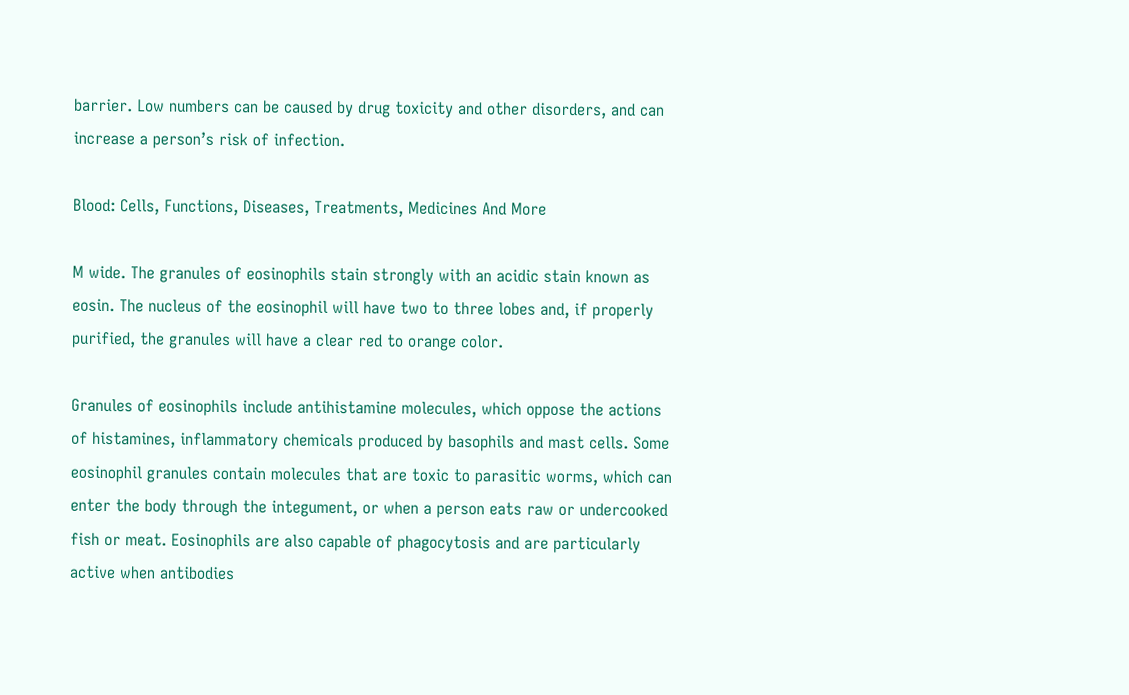barrier. Low numbers can be caused by drug toxicity and other disorders, and can increase a person’s risk of infection.

Blood: Cells, Functions, Diseases, Treatments, Medicines And More

M wide. The granules of eosinophils stain strongly with an acidic stain known as eosin. The nucleus of the eosinophil will have two to three lobes and, if properly purified, the granules will have a clear red to orange color.

Granules of eosinophils include antihistamine molecules, which oppose the actions of histamines, inflammatory chemicals produced by basophils and mast cells. Some eosinophil granules contain molecules that are toxic to parasitic worms, which can enter the body through the integument, or when a person eats raw or undercooked fish or meat. Eosinophils are also capable of phagocytosis and are particularly active when antibodies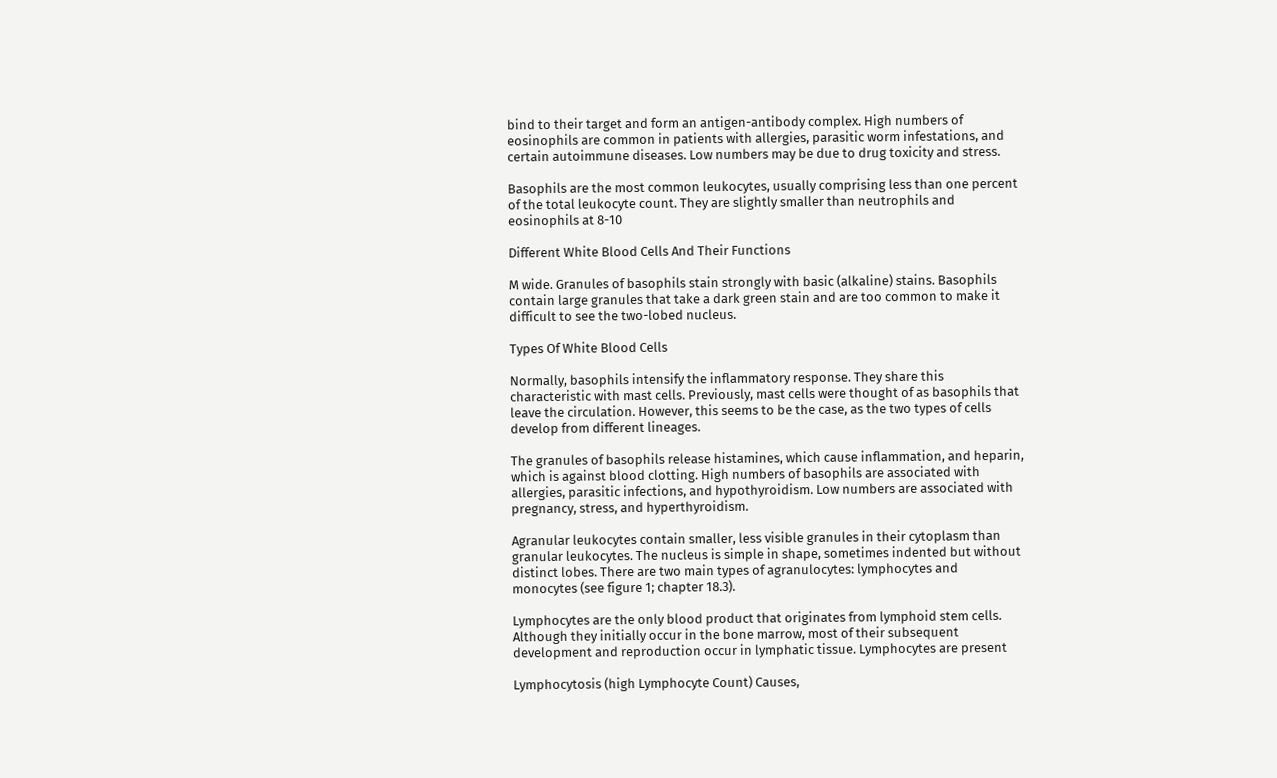bind to their target and form an antigen-antibody complex. High numbers of eosinophils are common in patients with allergies, parasitic worm infestations, and certain autoimmune diseases. Low numbers may be due to drug toxicity and stress.

Basophils are the most common leukocytes, usually comprising less than one percent of the total leukocyte count. They are slightly smaller than neutrophils and eosinophils at 8-10

Different White Blood Cells And Their Functions

M wide. Granules of basophils stain strongly with basic (alkaline) stains. Basophils contain large granules that take a dark green stain and are too common to make it difficult to see the two-lobed nucleus.

Types Of White Blood Cells

Normally, basophils intensify the inflammatory response. They share this characteristic with mast cells. Previously, mast cells were thought of as basophils that leave the circulation. However, this seems to be the case, as the two types of cells develop from different lineages.

The granules of basophils release histamines, which cause inflammation, and heparin, which is against blood clotting. High numbers of basophils are associated with allergies, parasitic infections, and hypothyroidism. Low numbers are associated with pregnancy, stress, and hyperthyroidism.

Agranular leukocytes contain smaller, less visible granules in their cytoplasm than granular leukocytes. The nucleus is simple in shape, sometimes indented but without distinct lobes. There are two main types of agranulocytes: lymphocytes and monocytes (see figure 1; chapter 18.3).

Lymphocytes are the only blood product that originates from lymphoid stem cells. Although they initially occur in the bone marrow, most of their subsequent development and reproduction occur in lymphatic tissue. Lymphocytes are present

Lymphocytosis (high Lymphocyte Count) Causes,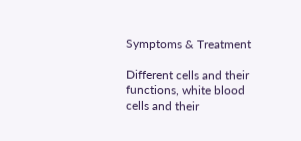Symptoms & Treatment

Different cells and their functions, white blood cells and their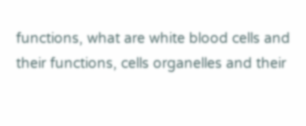functions, what are white blood cells and their functions, cells organelles and their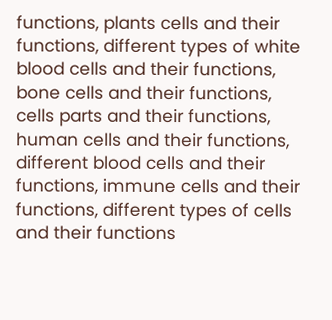functions, plants cells and their functions, different types of white blood cells and their functions, bone cells and their functions, cells parts and their functions, human cells and their functions, different blood cells and their functions, immune cells and their functions, different types of cells and their functions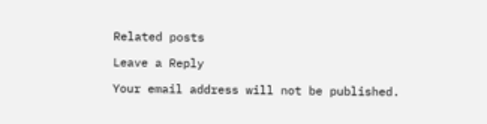Related posts

Leave a Reply

Your email address will not be published.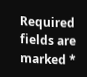Required fields are marked *